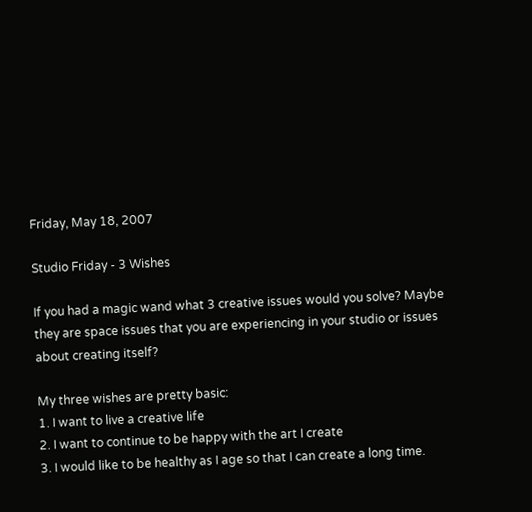Friday, May 18, 2007

Studio Friday - 3 Wishes

If you had a magic wand what 3 creative issues would you solve? Maybe they are space issues that you are experiencing in your studio or issues about creating itself?

My three wishes are pretty basic:
1. I want to live a creative life
2. I want to continue to be happy with the art I create
3. I would like to be healthy as I age so that I can create a long time.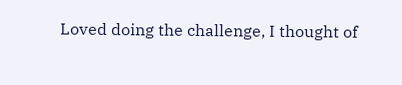Loved doing the challenge, I thought of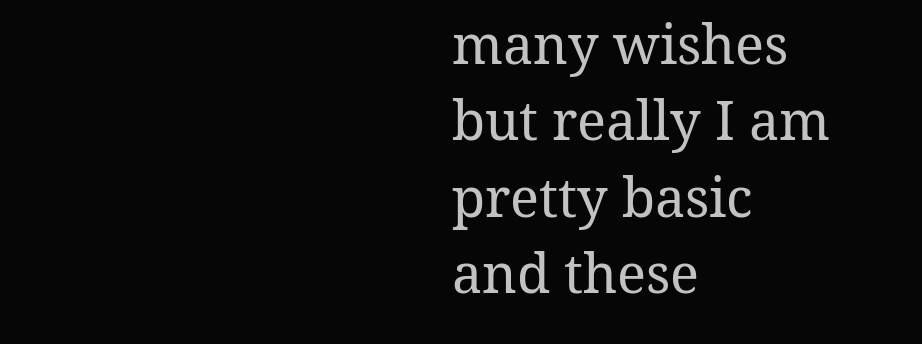many wishes but really I am pretty basic and these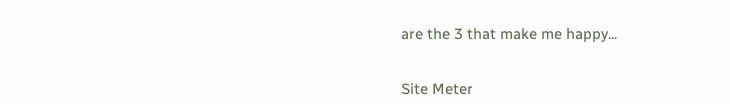are the 3 that make me happy...


Site Meter